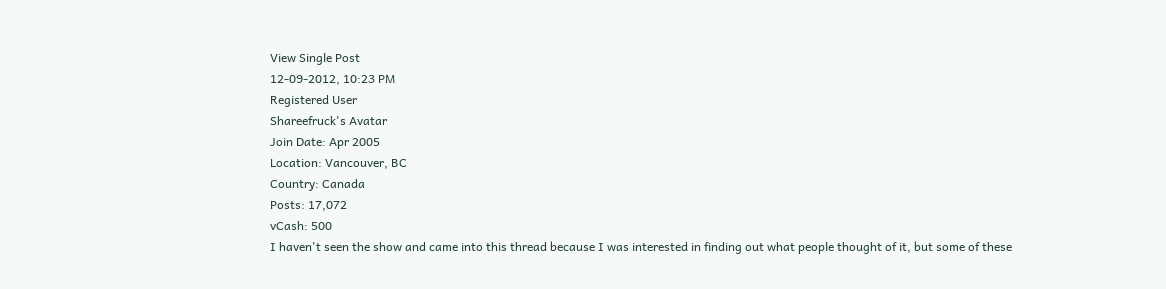View Single Post
12-09-2012, 10:23 PM
Registered User
Shareefruck's Avatar
Join Date: Apr 2005
Location: Vancouver, BC
Country: Canada
Posts: 17,072
vCash: 500
I haven't seen the show and came into this thread because I was interested in finding out what people thought of it, but some of these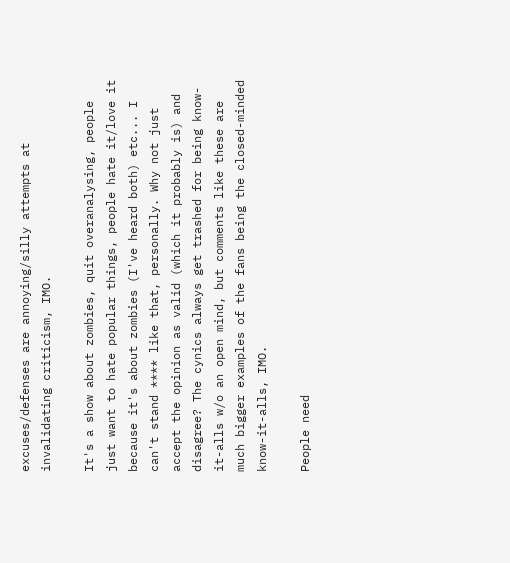excuses/defenses are annoying/silly attempts at invalidating criticism, IMO.

It's a show about zombies, quit overanalysing, people just want to hate popular things, people hate it/love it because it's about zombies (I've heard both) etc... I can't stand **** like that, personally. Why not just accept the opinion as valid (which it probably is) and disagree? The cynics always get trashed for being know-it-alls w/o an open mind, but comments like these are much bigger examples of the fans being the closed-minded know-it-alls, IMO.

People need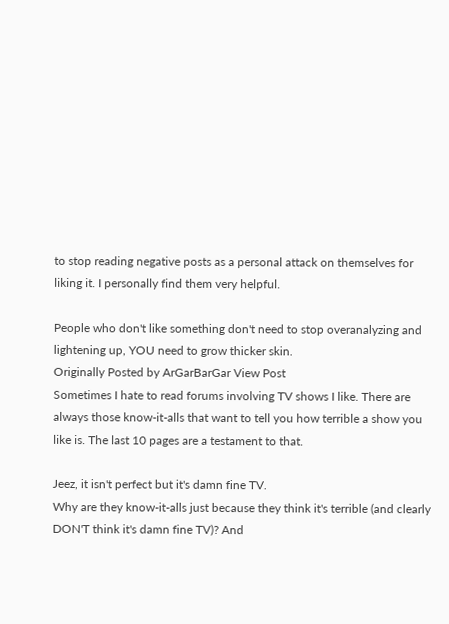to stop reading negative posts as a personal attack on themselves for liking it. I personally find them very helpful.

People who don't like something don't need to stop overanalyzing and lightening up, YOU need to grow thicker skin.
Originally Posted by ArGarBarGar View Post
Sometimes I hate to read forums involving TV shows I like. There are always those know-it-alls that want to tell you how terrible a show you like is. The last 10 pages are a testament to that.

Jeez, it isn't perfect but it's damn fine TV.
Why are they know-it-alls just because they think it's terrible (and clearly DON'T think it's damn fine TV)? And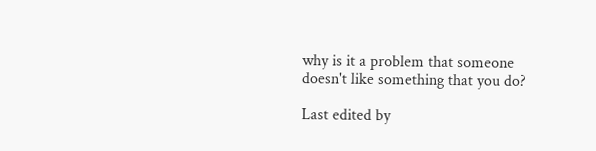why is it a problem that someone doesn't like something that you do?

Last edited by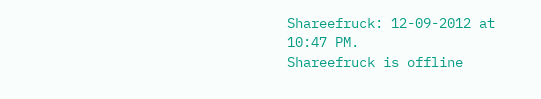Shareefruck: 12-09-2012 at 10:47 PM.
Shareefruck is offline